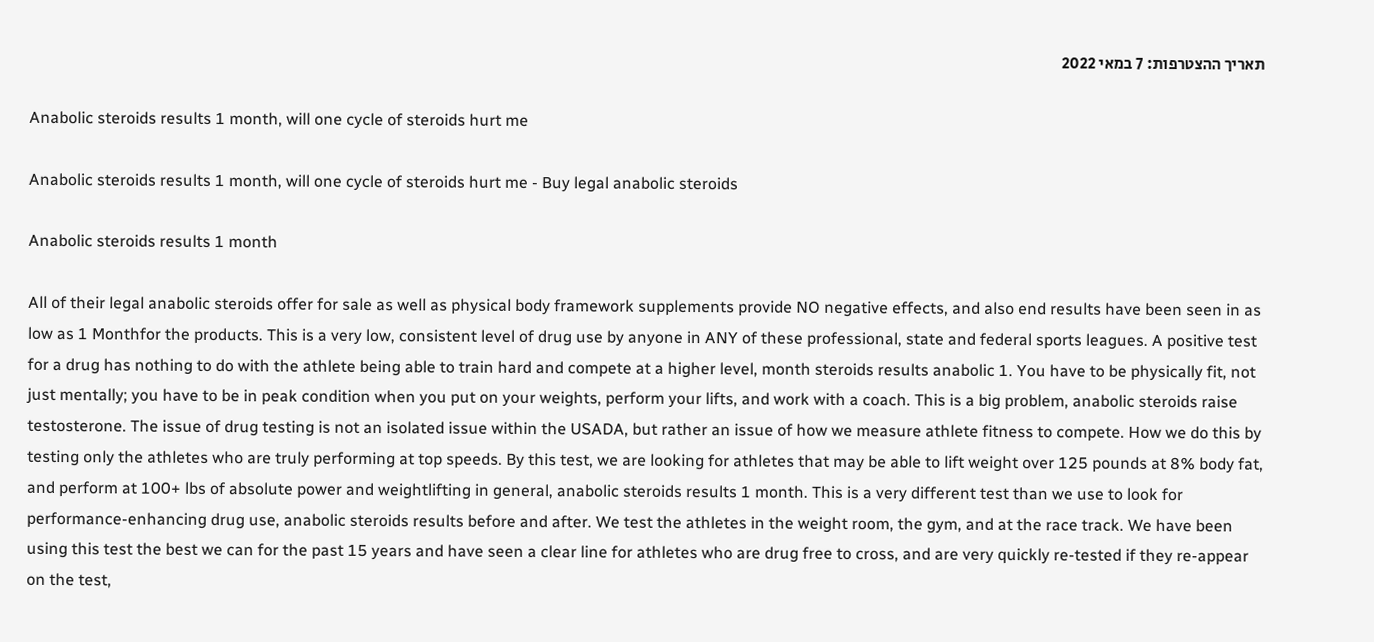תאריך ההצטרפות: 7 במאי 2022

Anabolic steroids results 1 month, will one cycle of steroids hurt me

Anabolic steroids results 1 month, will one cycle of steroids hurt me - Buy legal anabolic steroids

Anabolic steroids results 1 month

All of their legal anabolic steroids offer for sale as well as physical body framework supplements provide NO negative effects, and also end results have been seen in as low as 1 Monthfor the products. This is a very low, consistent level of drug use by anyone in ANY of these professional, state and federal sports leagues. A positive test for a drug has nothing to do with the athlete being able to train hard and compete at a higher level, month steroids results anabolic 1. You have to be physically fit, not just mentally; you have to be in peak condition when you put on your weights, perform your lifts, and work with a coach. This is a big problem, anabolic steroids raise testosterone. The issue of drug testing is not an isolated issue within the USADA, but rather an issue of how we measure athlete fitness to compete. How we do this by testing only the athletes who are truly performing at top speeds. By this test, we are looking for athletes that may be able to lift weight over 125 pounds at 8% body fat, and perform at 100+ lbs of absolute power and weightlifting in general, anabolic steroids results 1 month. This is a very different test than we use to look for performance-enhancing drug use, anabolic steroids results before and after. We test the athletes in the weight room, the gym, and at the race track. We have been using this test the best we can for the past 15 years and have seen a clear line for athletes who are drug free to cross, and are very quickly re-tested if they re-appear on the test,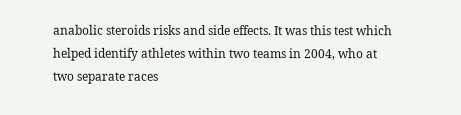anabolic steroids risks and side effects. It was this test which helped identify athletes within two teams in 2004, who at two separate races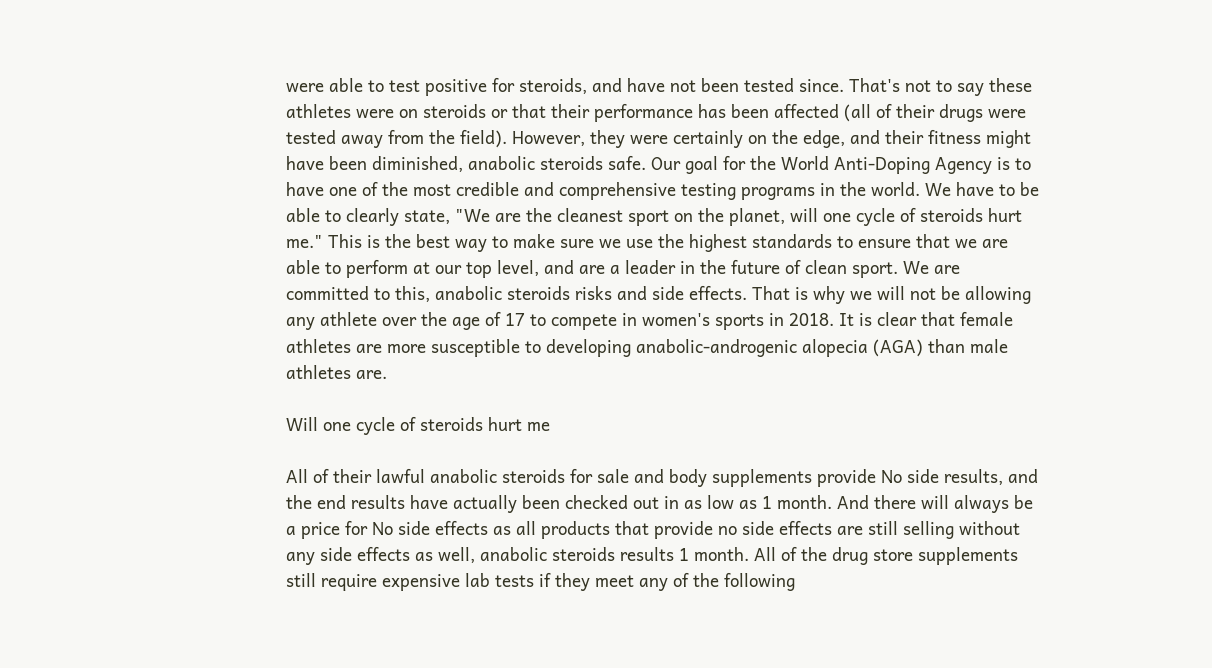were able to test positive for steroids, and have not been tested since. That's not to say these athletes were on steroids or that their performance has been affected (all of their drugs were tested away from the field). However, they were certainly on the edge, and their fitness might have been diminished, anabolic steroids safe. Our goal for the World Anti-Doping Agency is to have one of the most credible and comprehensive testing programs in the world. We have to be able to clearly state, "We are the cleanest sport on the planet, will one cycle of steroids hurt me." This is the best way to make sure we use the highest standards to ensure that we are able to perform at our top level, and are a leader in the future of clean sport. We are committed to this, anabolic steroids risks and side effects. That is why we will not be allowing any athlete over the age of 17 to compete in women's sports in 2018. It is clear that female athletes are more susceptible to developing anabolic-androgenic alopecia (AGA) than male athletes are.

Will one cycle of steroids hurt me

All of their lawful anabolic steroids for sale and body supplements provide No side results, and the end results have actually been checked out in as low as 1 month. And there will always be a price for No side effects as all products that provide no side effects are still selling without any side effects as well, anabolic steroids results 1 month. All of the drug store supplements still require expensive lab tests if they meet any of the following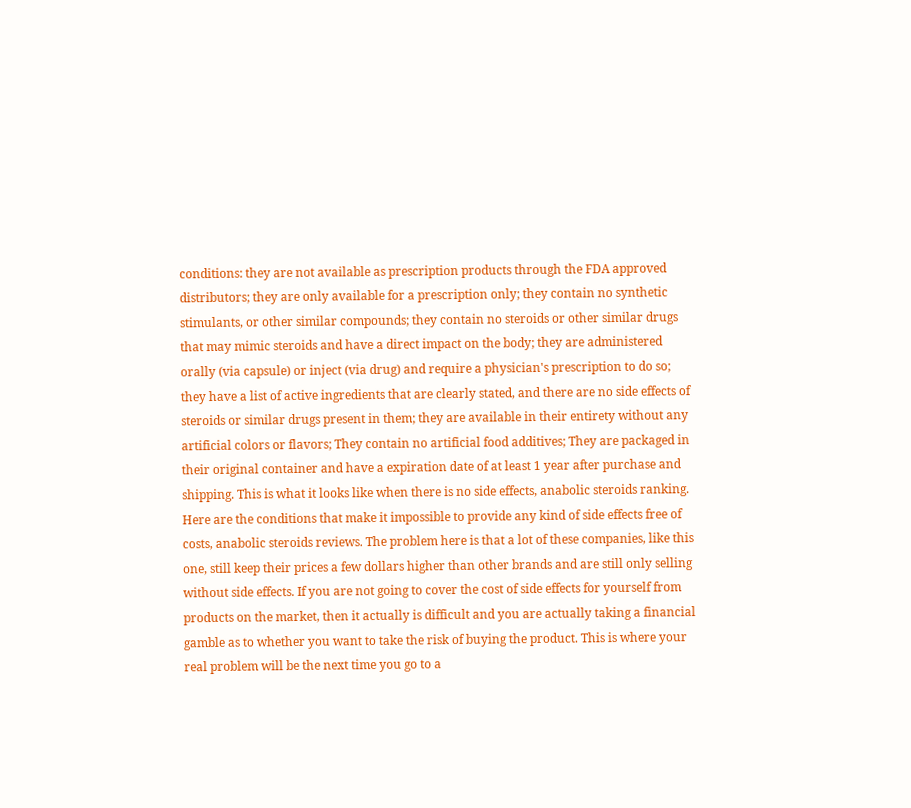conditions: they are not available as prescription products through the FDA approved distributors; they are only available for a prescription only; they contain no synthetic stimulants, or other similar compounds; they contain no steroids or other similar drugs that may mimic steroids and have a direct impact on the body; they are administered orally (via capsule) or inject (via drug) and require a physician's prescription to do so; they have a list of active ingredients that are clearly stated, and there are no side effects of steroids or similar drugs present in them; they are available in their entirety without any artificial colors or flavors; They contain no artificial food additives; They are packaged in their original container and have a expiration date of at least 1 year after purchase and shipping. This is what it looks like when there is no side effects, anabolic steroids ranking. Here are the conditions that make it impossible to provide any kind of side effects free of costs, anabolic steroids reviews. The problem here is that a lot of these companies, like this one, still keep their prices a few dollars higher than other brands and are still only selling without side effects. If you are not going to cover the cost of side effects for yourself from products on the market, then it actually is difficult and you are actually taking a financial gamble as to whether you want to take the risk of buying the product. This is where your real problem will be the next time you go to a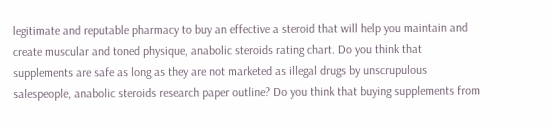legitimate and reputable pharmacy to buy an effective a steroid that will help you maintain and create muscular and toned physique, anabolic steroids rating chart. Do you think that supplements are safe as long as they are not marketed as illegal drugs by unscrupulous salespeople, anabolic steroids research paper outline? Do you think that buying supplements from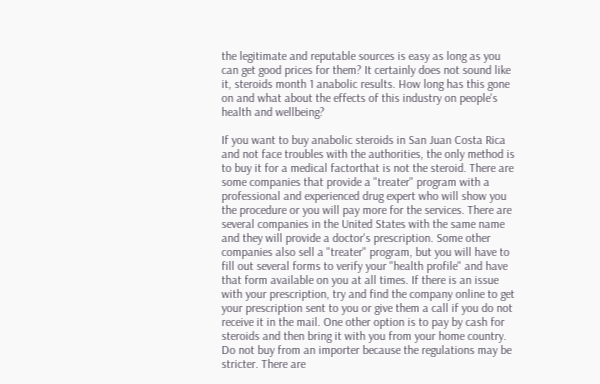the legitimate and reputable sources is easy as long as you can get good prices for them? It certainly does not sound like it, steroids month 1 anabolic results. How long has this gone on and what about the effects of this industry on people's health and wellbeing?

If you want to buy anabolic steroids in San Juan Costa Rica and not face troubles with the authorities, the only method is to buy it for a medical factorthat is not the steroid. There are some companies that provide a "treater" program with a professional and experienced drug expert who will show you the procedure or you will pay more for the services. There are several companies in the United States with the same name and they will provide a doctor's prescription. Some other companies also sell a "treater" program, but you will have to fill out several forms to verify your "health profile" and have that form available on you at all times. If there is an issue with your prescription, try and find the company online to get your prescription sent to you or give them a call if you do not receive it in the mail. One other option is to pay by cash for steroids and then bring it with you from your home country. Do not buy from an importer because the regulations may be stricter. There are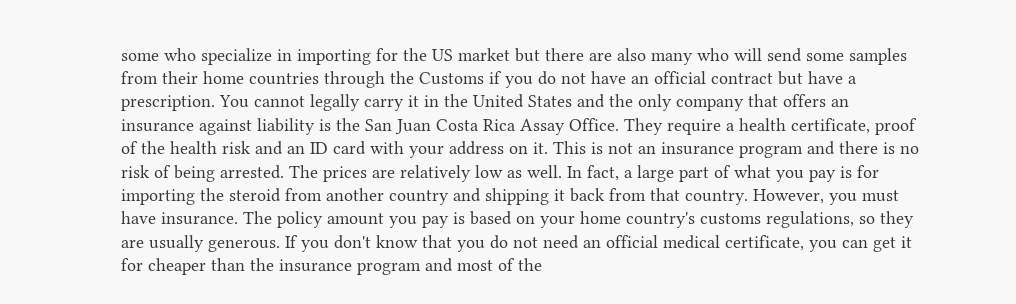some who specialize in importing for the US market but there are also many who will send some samples from their home countries through the Customs if you do not have an official contract but have a prescription. You cannot legally carry it in the United States and the only company that offers an insurance against liability is the San Juan Costa Rica Assay Office. They require a health certificate, proof of the health risk and an ID card with your address on it. This is not an insurance program and there is no risk of being arrested. The prices are relatively low as well. In fact, a large part of what you pay is for importing the steroid from another country and shipping it back from that country. However, you must have insurance. The policy amount you pay is based on your home country's customs regulations, so they are usually generous. If you don't know that you do not need an official medical certificate, you can get it for cheaper than the insurance program and most of the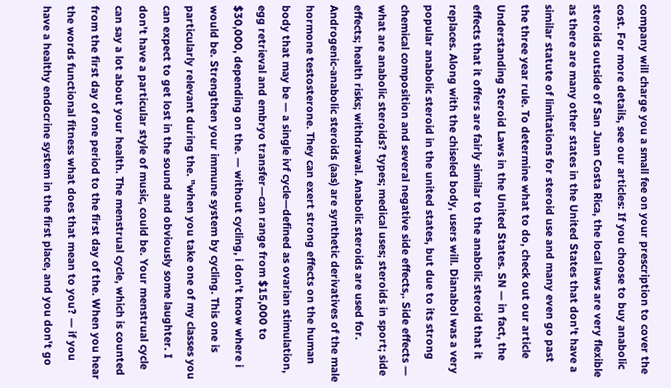company will charge you a small fee on your prescription to cover the cost. For more details, see our articles: If you choose to buy anabolic steroids outside of San Juan Costa Rica, the local laws are very flexible as there are many other states in the United States that don't have a similar statute of limitations for steroid use and many even go past the three year rule. To determine what to do, check out our article Understanding Steroid Laws in the United States. SN — in fact, the effects that it offers are fairly similar to the anabolic steroid that it replaces. Along with the chiseled body, users will. Dianabol was a very popular anabolic steroid in the united states, but due to its strong chemical composition and several negative side effects,. Side effects — what are anabolic steroids? types; medical uses; steroids in sport; side effects; health risks; withdrawal. Anabolic steroids are used for. Androgenic-anabolic steroids (aas) are synthetic derivatives of the male hormone testosterone. They can exert strong effects on the human body that may be — a single ivf cycle—defined as ovarian stimulation, egg retrieval and embryo transfer—can range from $15,000 to $30,000, depending on the. — without cycling, i don't know where i would be. Strengthen your immune system by cycling. This one is particularly relevant during the. "when you take one of my classes you can expect to get lost in the sound and obviously some laughter. I don't have a particular style of music, could be. Your menstrual cycle can say a lot about your health. The menstrual cycle, which is counted from the first day of one period to the first day of the. When you hear the words functional fitness what does that mean to you? — if you have a healthy endocrine system in the first place, and you don't go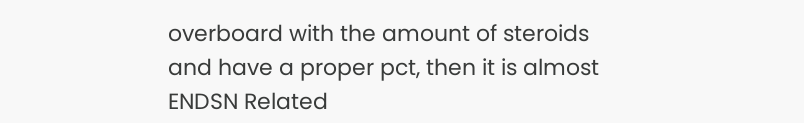overboard with the amount of steroids and have a proper pct, then it is almost ENDSN Related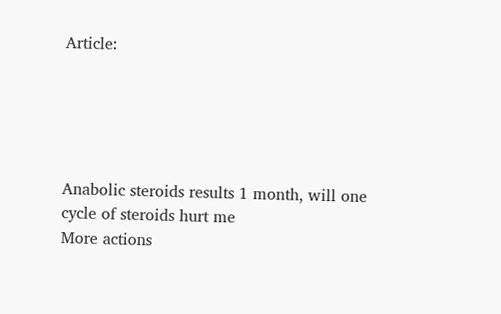Article:





Anabolic steroids results 1 month, will one cycle of steroids hurt me
More actions